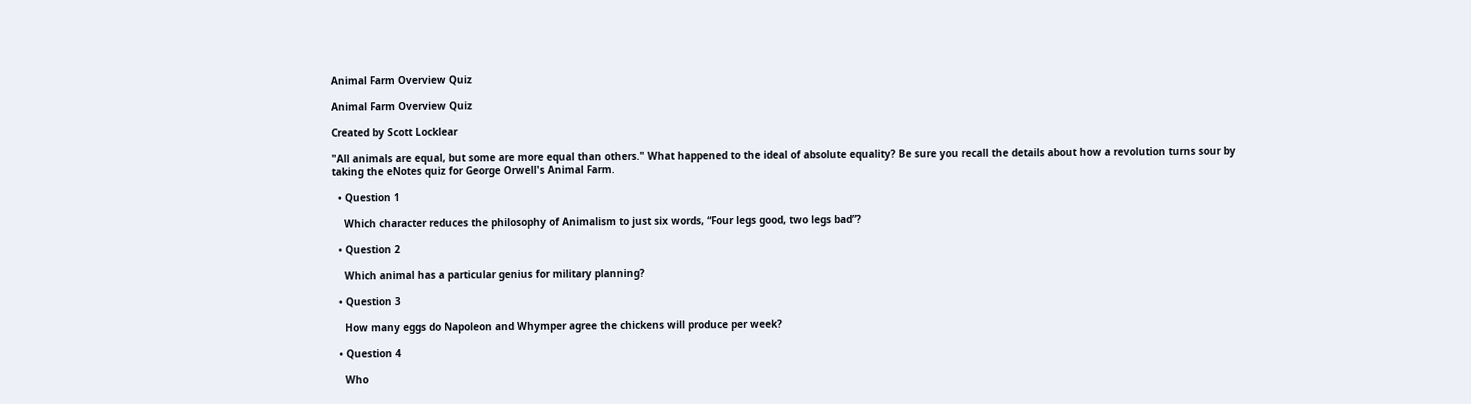Animal Farm Overview Quiz

Animal Farm Overview Quiz

Created by Scott Locklear

"All animals are equal, but some are more equal than others." What happened to the ideal of absolute equality? Be sure you recall the details about how a revolution turns sour by taking the eNotes quiz for George Orwell's Animal Farm.

  • Question 1

    Which character reduces the philosophy of Animalism to just six words, “Four legs good, two legs bad”?

  • Question 2

    Which animal has a particular genius for military planning?

  • Question 3

    How many eggs do Napoleon and Whymper agree the chickens will produce per week?

  • Question 4

    Who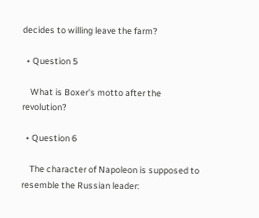decides to willing leave the farm?

  • Question 5

    What is Boxer's motto after the revolution?

  • Question 6

    The character of Napoleon is supposed to resemble the Russian leader: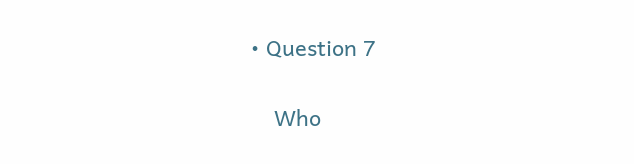• Question 7

    Who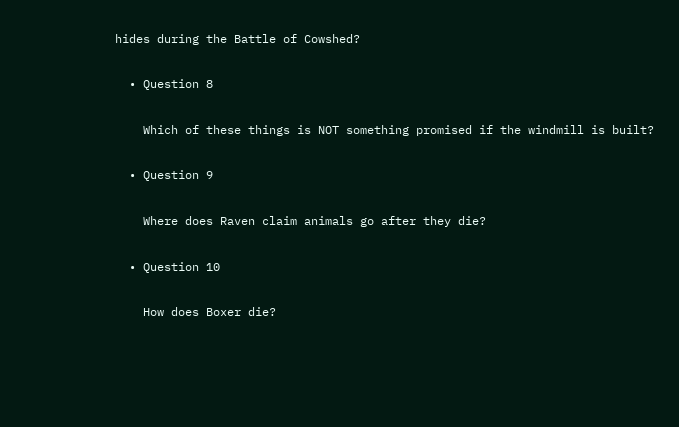hides during the Battle of Cowshed?

  • Question 8

    Which of these things is NOT something promised if the windmill is built?

  • Question 9

    Where does Raven claim animals go after they die?

  • Question 10

    How does Boxer die?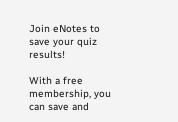Join eNotes to save your quiz results!

With a free membership, you can save and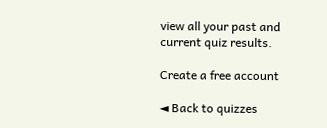view all your past and current quiz results.

Create a free account

◄ Back to quizzes